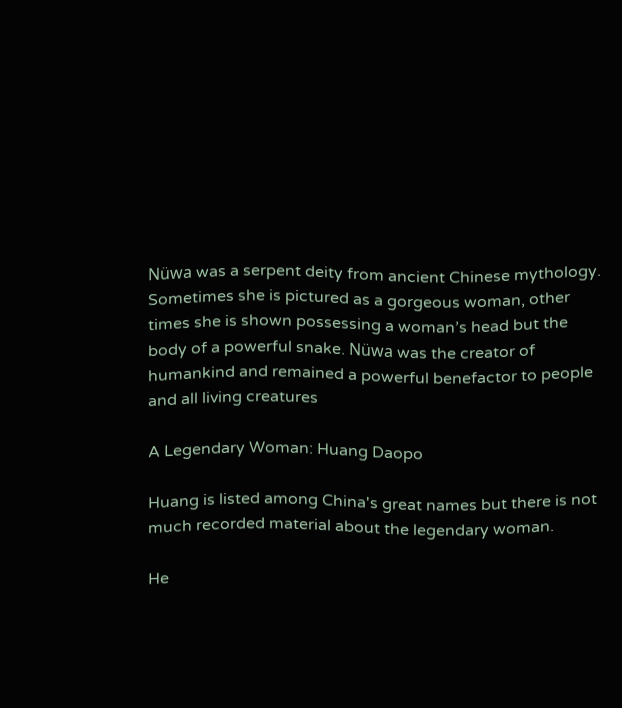Nüwa was a serpent deity from ancient Chinese mythology. Sometimes she is pictured as a gorgeous woman, other times she is shown possessing a woman’s head but the body of a powerful snake. Nüwa was the creator of humankind and remained a powerful benefactor to people and all living creatures

A Legendary Woman: Huang Daopo

Huang is listed among China's great names but there is not much recorded material about the legendary woman.

He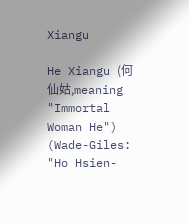Xiangu

He Xiangu (何仙姑,meaning "Immortal Woman He") (Wade-Giles: "Ho Hsien-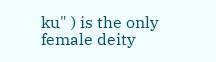ku" ) is the only female deity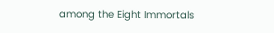among the Eight Immortals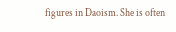figures in Daoism. She is often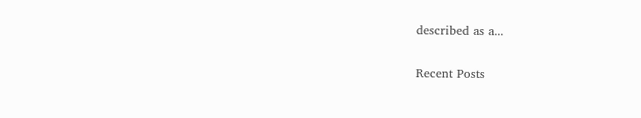described as a...

Recent Posts